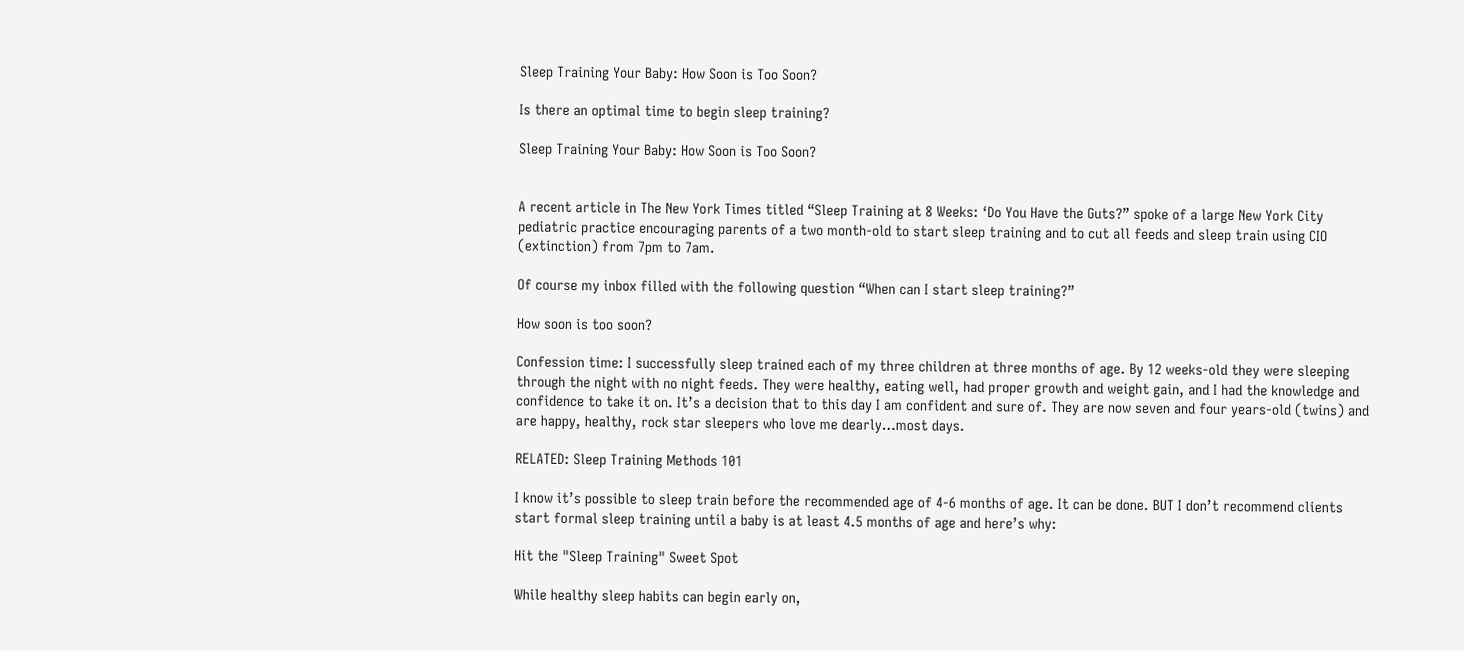Sleep Training Your Baby: How Soon is Too Soon?

Is there an optimal time to begin sleep training?

Sleep Training Your Baby: How Soon is Too Soon?


A recent article in The New York Times titled “Sleep Training at 8 Weeks: ‘Do You Have the Guts?” spoke of a large New York City pediatric practice encouraging parents of a two month-old to start sleep training and to cut all feeds and sleep train using CIO (extinction) from 7pm to 7am.

Of course my inbox filled with the following question “When can I start sleep training?”

How soon is too soon?

Confession time: I successfully sleep trained each of my three children at three months of age. By 12 weeks-old they were sleeping through the night with no night feeds. They were healthy, eating well, had proper growth and weight gain, and I had the knowledge and confidence to take it on. It’s a decision that to this day I am confident and sure of. They are now seven and four years-old (twins) and are happy, healthy, rock star sleepers who love me dearly…most days.

RELATED: Sleep Training Methods 101

I know it’s possible to sleep train before the recommended age of 4-6 months of age. It can be done. BUT I don’t recommend clients start formal sleep training until a baby is at least 4.5 months of age and here’s why:

Hit the "Sleep Training" Sweet Spot

While healthy sleep habits can begin early on,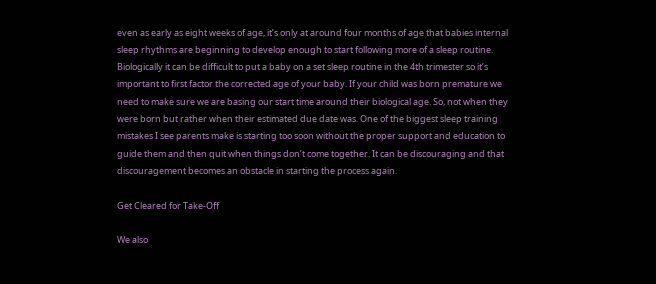even as early as eight weeks of age, it’s only at around four months of age that babies internal sleep rhythms are beginning to develop enough to start following more of a sleep routine. Biologically it can be difficult to put a baby on a set sleep routine in the 4th trimester so it’s important to first factor the corrected age of your baby. If your child was born premature we need to make sure we are basing our start time around their biological age. So, not when they were born but rather when their estimated due date was. One of the biggest sleep training mistakes I see parents make is starting too soon without the proper support and education to guide them and then quit when things don’t come together. It can be discouraging and that discouragement becomes an obstacle in starting the process again.

Get Cleared for Take-Off

We also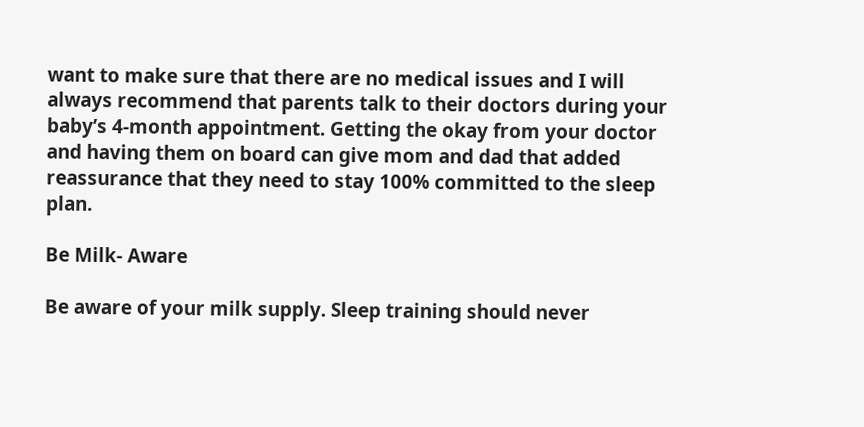want to make sure that there are no medical issues and I will always recommend that parents talk to their doctors during your baby’s 4-month appointment. Getting the okay from your doctor and having them on board can give mom and dad that added reassurance that they need to stay 100% committed to the sleep plan.

Be Milk- Aware

Be aware of your milk supply. Sleep training should never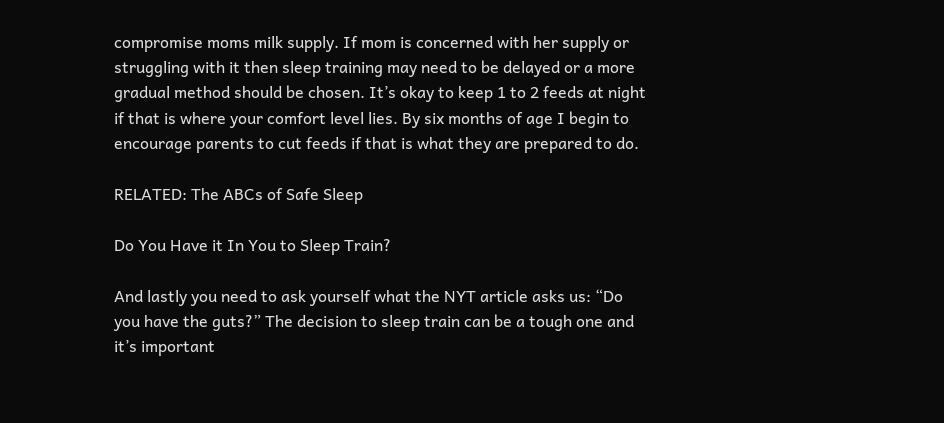compromise moms milk supply. If mom is concerned with her supply or struggling with it then sleep training may need to be delayed or a more gradual method should be chosen. It’s okay to keep 1 to 2 feeds at night if that is where your comfort level lies. By six months of age I begin to encourage parents to cut feeds if that is what they are prepared to do.

RELATED: The ABCs of Safe Sleep

Do You Have it In You to Sleep Train?

And lastly you need to ask yourself what the NYT article asks us: “Do you have the guts?” The decision to sleep train can be a tough one and it’s important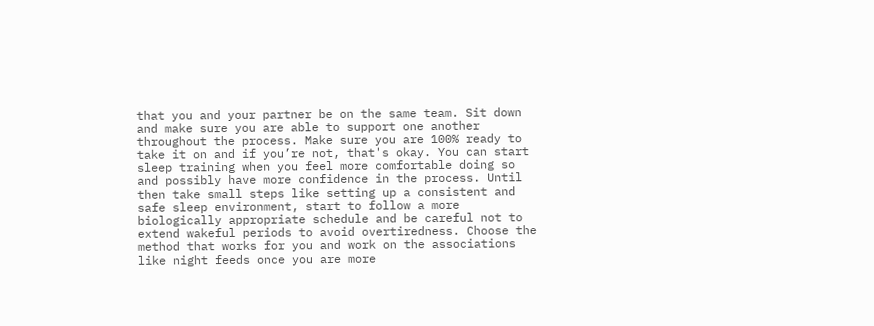that you and your partner be on the same team. Sit down and make sure you are able to support one another throughout the process. Make sure you are 100% ready to take it on and if you’re not, that's okay. You can start sleep training when you feel more comfortable doing so and possibly have more confidence in the process. Until then take small steps like setting up a consistent and safe sleep environment, start to follow a more biologically appropriate schedule and be careful not to extend wakeful periods to avoid overtiredness. Choose the method that works for you and work on the associations like night feeds once you are more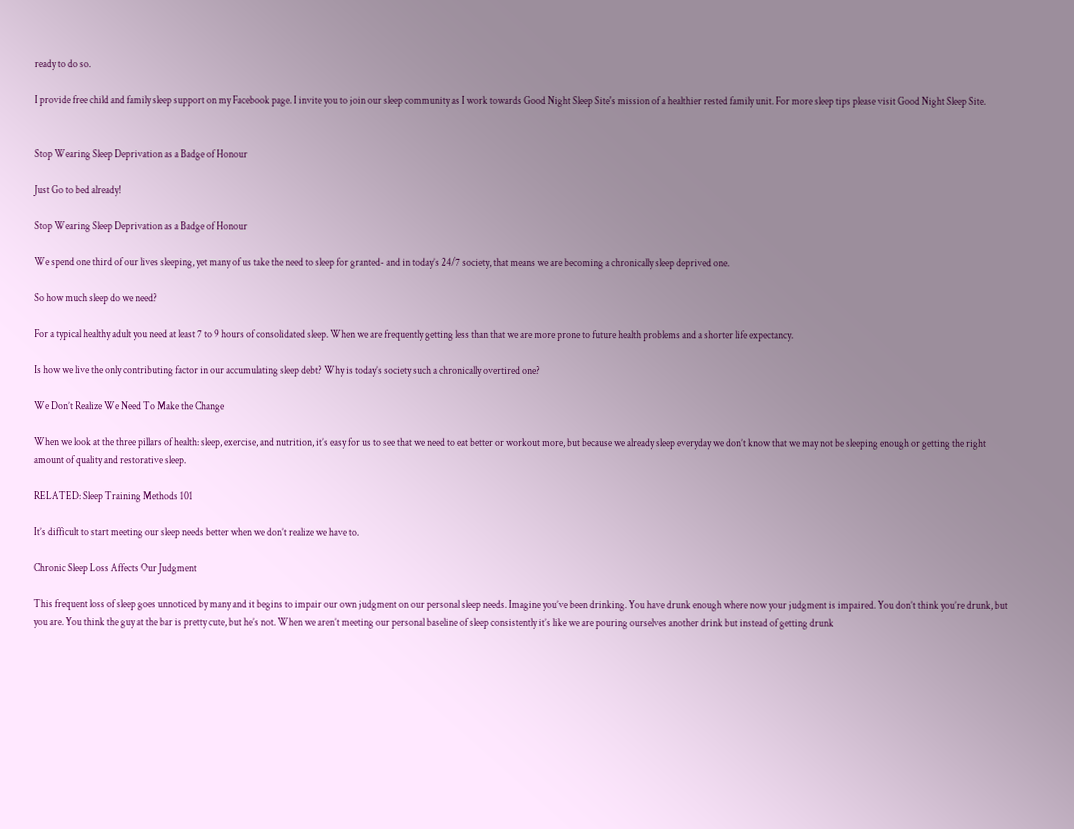ready to do so.

I provide free child and family sleep support on my Facebook page. I invite you to join our sleep community as I work towards Good Night Sleep Site's mission of a healthier rested family unit. For more sleep tips please visit Good Night Sleep Site.


Stop Wearing Sleep Deprivation as a Badge of Honour

Just Go to bed already!

Stop Wearing Sleep Deprivation as a Badge of Honour

We spend one third of our lives sleeping, yet many of us take the need to sleep for granted- and in today’s 24/7 society, that means we are becoming a chronically sleep deprived one.

So how much sleep do we need?

For a typical healthy adult you need at least 7 to 9 hours of consolidated sleep. When we are frequently getting less than that we are more prone to future health problems and a shorter life expectancy.

Is how we live the only contributing factor in our accumulating sleep debt? Why is today’s society such a chronically overtired one?

We Don’t Realize We Need To Make the Change

When we look at the three pillars of health: sleep, exercise, and nutrition, it’s easy for us to see that we need to eat better or workout more, but because we already sleep everyday we don’t know that we may not be sleeping enough or getting the right amount of quality and restorative sleep.

RELATED: Sleep Training Methods 101

It’s difficult to start meeting our sleep needs better when we don’t realize we have to.

Chronic Sleep Loss Affects Our Judgment

This frequent loss of sleep goes unnoticed by many and it begins to impair our own judgment on our personal sleep needs. Imagine you’ve been drinking. You have drunk enough where now your judgment is impaired. You don’t think you’re drunk, but you are. You think the guy at the bar is pretty cute, but he’s not. When we aren’t meeting our personal baseline of sleep consistently it’s like we are pouring ourselves another drink but instead of getting drunk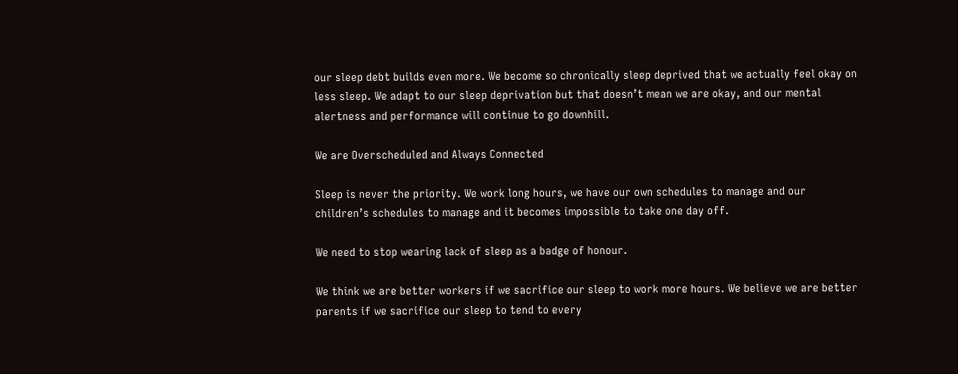our sleep debt builds even more. We become so chronically sleep deprived that we actually feel okay on less sleep. We adapt to our sleep deprivation but that doesn’t mean we are okay, and our mental alertness and performance will continue to go downhill.

We are Overscheduled and Always Connected

Sleep is never the priority. We work long hours, we have our own schedules to manage and our children’s schedules to manage and it becomes impossible to take one day off.

We need to stop wearing lack of sleep as a badge of honour.

We think we are better workers if we sacrifice our sleep to work more hours. We believe we are better parents if we sacrifice our sleep to tend to every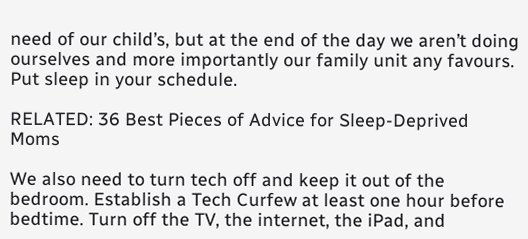need of our child’s, but at the end of the day we aren’t doing ourselves and more importantly our family unit any favours. Put sleep in your schedule.

RELATED: 36 Best Pieces of Advice for Sleep-Deprived Moms

We also need to turn tech off and keep it out of the bedroom. Establish a Tech Curfew at least one hour before bedtime. Turn off the TV, the internet, the iPad, and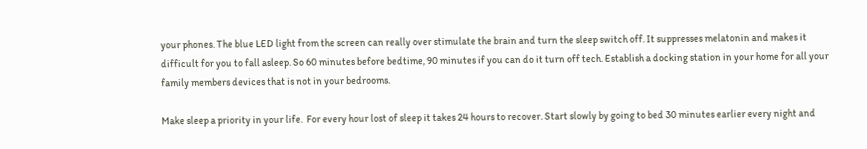your phones. The blue LED light from the screen can really over stimulate the brain and turn the sleep switch off. It suppresses melatonin and makes it difficult for you to fall asleep. So 60 minutes before bedtime, 90 minutes if you can do it turn off tech. Establish a docking station in your home for all your family members devices that is not in your bedrooms.

Make sleep a priority in your life.  For every hour lost of sleep it takes 24 hours to recover. Start slowly by going to bed 30 minutes earlier every night and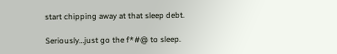start chipping away at that sleep debt.

Seriously…just go the f*#@ to sleep.